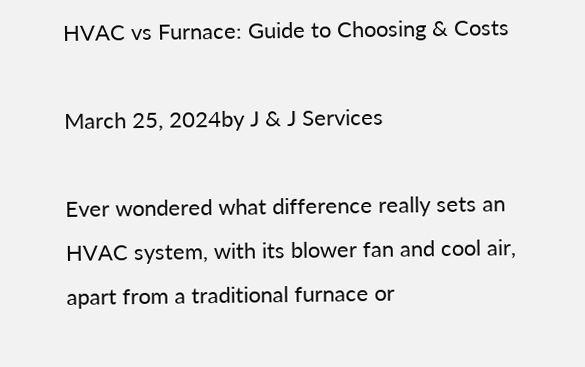HVAC vs Furnace: Guide to Choosing & Costs

March 25, 2024by J & J Services

Ever wondered what difference really sets an HVAC system, with its blower fan and cool air, apart from a traditional furnace or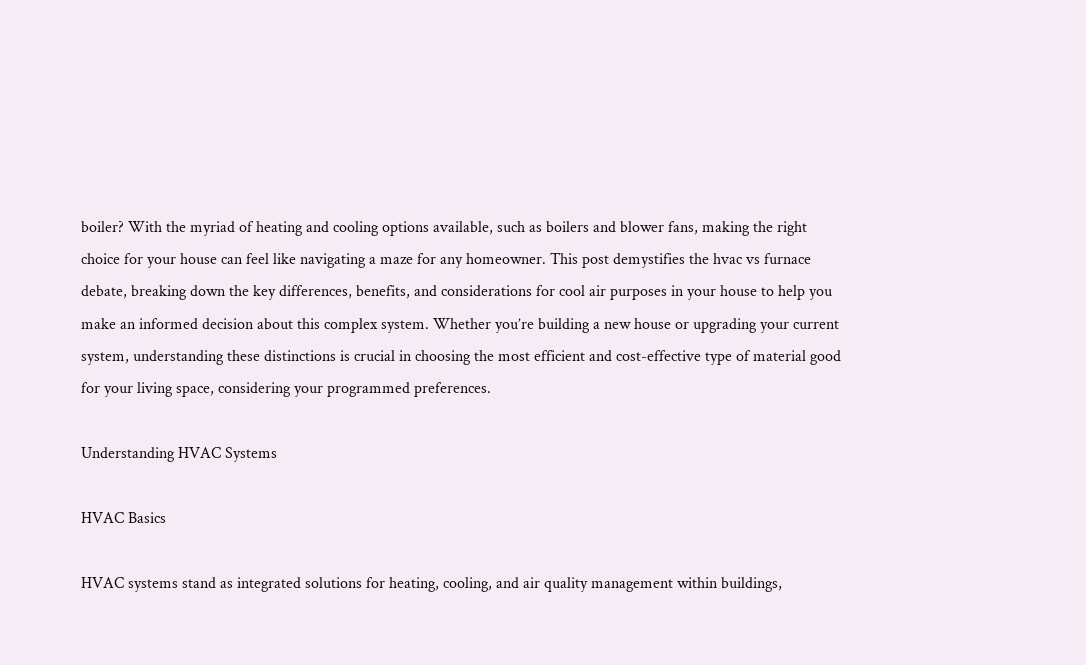boiler? With the myriad of heating and cooling options available, such as boilers and blower fans, making the right choice for your house can feel like navigating a maze for any homeowner. This post demystifies the hvac vs furnace debate, breaking down the key differences, benefits, and considerations for cool air purposes in your house to help you make an informed decision about this complex system. Whether you’re building a new house or upgrading your current system, understanding these distinctions is crucial in choosing the most efficient and cost-effective type of material good for your living space, considering your programmed preferences.

Understanding HVAC Systems

HVAC Basics

HVAC systems stand as integrated solutions for heating, cooling, and air quality management within buildings,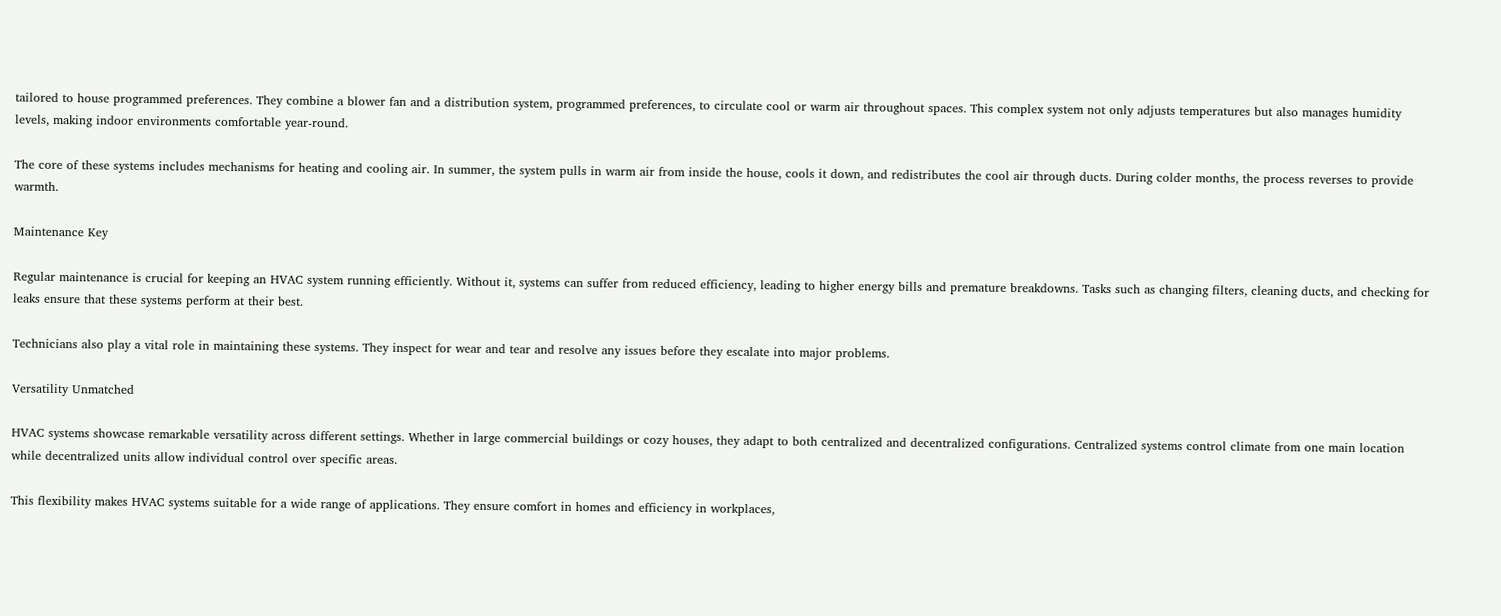tailored to house programmed preferences. They combine a blower fan and a distribution system, programmed preferences, to circulate cool or warm air throughout spaces. This complex system not only adjusts temperatures but also manages humidity levels, making indoor environments comfortable year-round.

The core of these systems includes mechanisms for heating and cooling air. In summer, the system pulls in warm air from inside the house, cools it down, and redistributes the cool air through ducts. During colder months, the process reverses to provide warmth.

Maintenance Key

Regular maintenance is crucial for keeping an HVAC system running efficiently. Without it, systems can suffer from reduced efficiency, leading to higher energy bills and premature breakdowns. Tasks such as changing filters, cleaning ducts, and checking for leaks ensure that these systems perform at their best.

Technicians also play a vital role in maintaining these systems. They inspect for wear and tear and resolve any issues before they escalate into major problems.

Versatility Unmatched

HVAC systems showcase remarkable versatility across different settings. Whether in large commercial buildings or cozy houses, they adapt to both centralized and decentralized configurations. Centralized systems control climate from one main location while decentralized units allow individual control over specific areas.

This flexibility makes HVAC systems suitable for a wide range of applications. They ensure comfort in homes and efficiency in workplaces,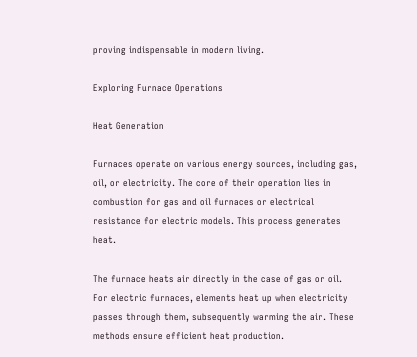proving indispensable in modern living.

Exploring Furnace Operations

Heat Generation

Furnaces operate on various energy sources, including gas, oil, or electricity. The core of their operation lies in combustion for gas and oil furnaces or electrical resistance for electric models. This process generates heat.

The furnace heats air directly in the case of gas or oil. For electric furnaces, elements heat up when electricity passes through them, subsequently warming the air. These methods ensure efficient heat production.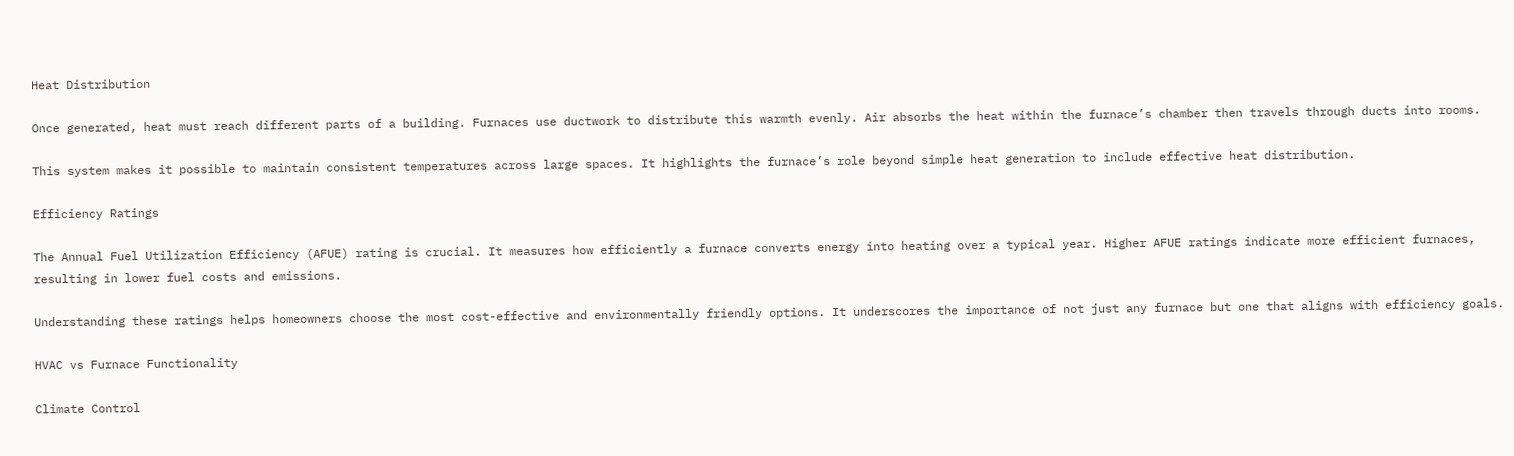Heat Distribution

Once generated, heat must reach different parts of a building. Furnaces use ductwork to distribute this warmth evenly. Air absorbs the heat within the furnace’s chamber then travels through ducts into rooms.

This system makes it possible to maintain consistent temperatures across large spaces. It highlights the furnace’s role beyond simple heat generation to include effective heat distribution.

Efficiency Ratings

The Annual Fuel Utilization Efficiency (AFUE) rating is crucial. It measures how efficiently a furnace converts energy into heating over a typical year. Higher AFUE ratings indicate more efficient furnaces, resulting in lower fuel costs and emissions.

Understanding these ratings helps homeowners choose the most cost-effective and environmentally friendly options. It underscores the importance of not just any furnace but one that aligns with efficiency goals.

HVAC vs Furnace Functionality

Climate Control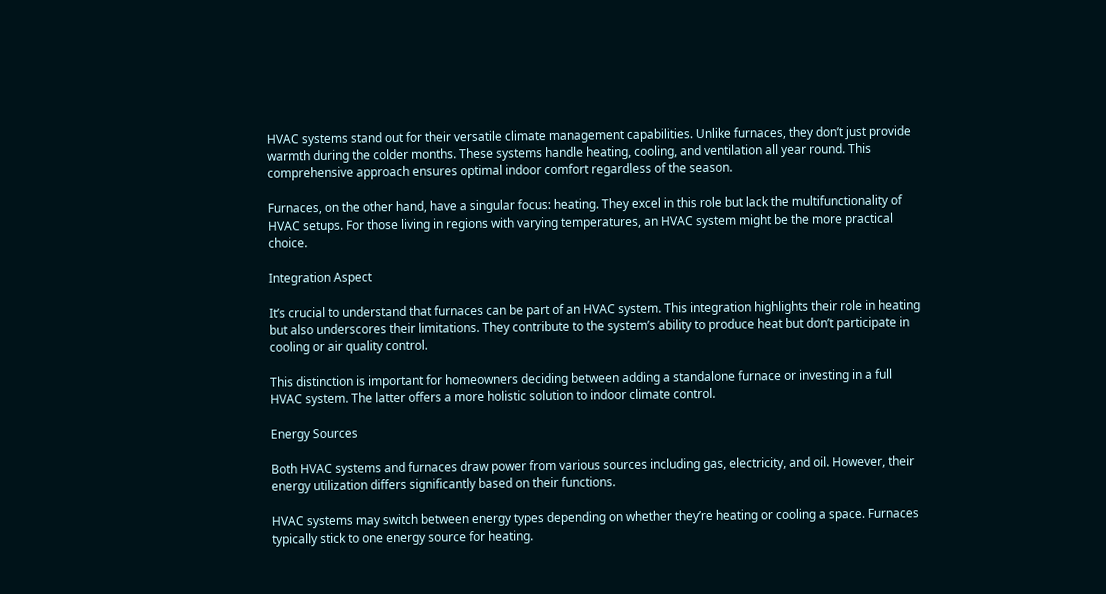HVAC systems stand out for their versatile climate management capabilities. Unlike furnaces, they don’t just provide warmth during the colder months. These systems handle heating, cooling, and ventilation all year round. This comprehensive approach ensures optimal indoor comfort regardless of the season.

Furnaces, on the other hand, have a singular focus: heating. They excel in this role but lack the multifunctionality of HVAC setups. For those living in regions with varying temperatures, an HVAC system might be the more practical choice.

Integration Aspect

It’s crucial to understand that furnaces can be part of an HVAC system. This integration highlights their role in heating but also underscores their limitations. They contribute to the system’s ability to produce heat but don’t participate in cooling or air quality control.

This distinction is important for homeowners deciding between adding a standalone furnace or investing in a full HVAC system. The latter offers a more holistic solution to indoor climate control.

Energy Sources

Both HVAC systems and furnaces draw power from various sources including gas, electricity, and oil. However, their energy utilization differs significantly based on their functions.

HVAC systems may switch between energy types depending on whether they’re heating or cooling a space. Furnaces typically stick to one energy source for heating.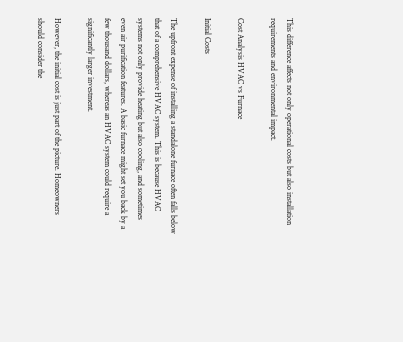This difference affects not only operational costs but also installation requirements and environmental impact.

Cost Analysis HVAC vs Furnace

Initial Costs

The upfront expense of installing a standalone furnace often falls below that of a comprehensive HVAC system. This is because HVAC systems not only provide heating but also cooling, and sometimes even air purification features. A basic furnace might set you back by a few thousand dollars, whereas an HVAC system could require a significantly larger investment.

However, the initial cost is just part of the picture. Homeowners should consider the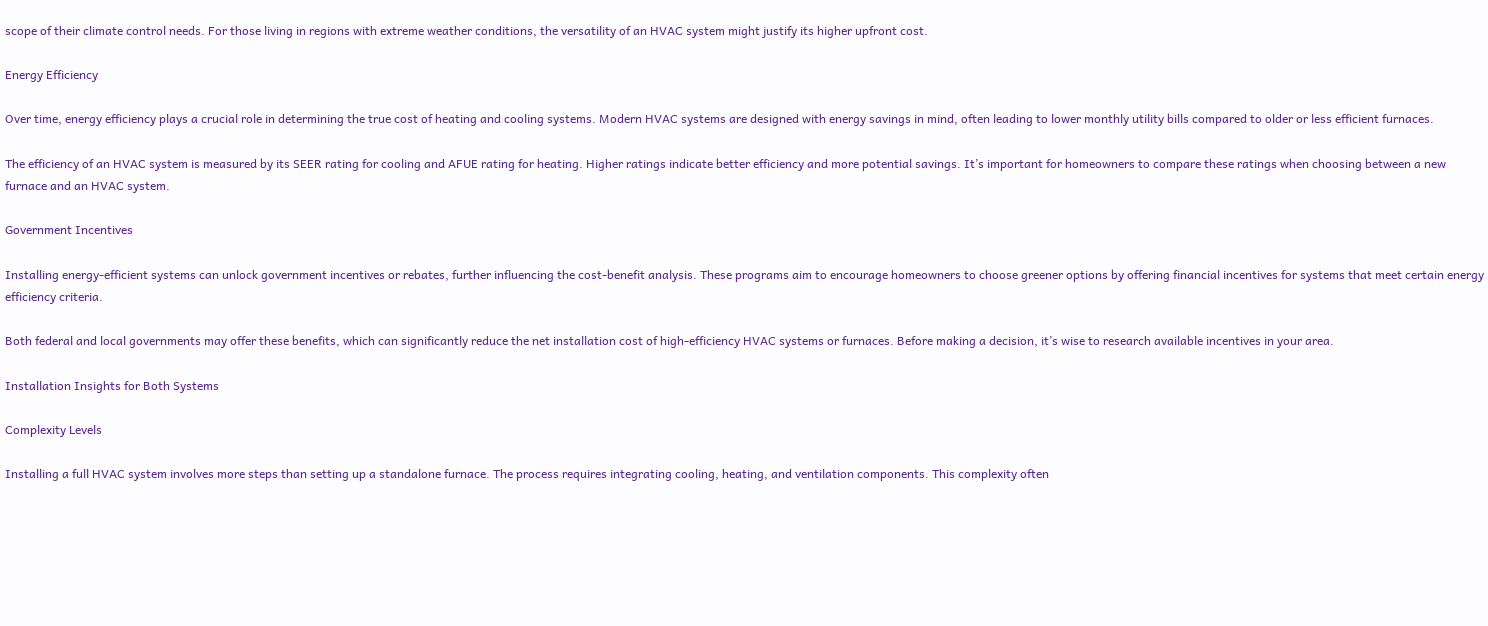scope of their climate control needs. For those living in regions with extreme weather conditions, the versatility of an HVAC system might justify its higher upfront cost.

Energy Efficiency

Over time, energy efficiency plays a crucial role in determining the true cost of heating and cooling systems. Modern HVAC systems are designed with energy savings in mind, often leading to lower monthly utility bills compared to older or less efficient furnaces.

The efficiency of an HVAC system is measured by its SEER rating for cooling and AFUE rating for heating. Higher ratings indicate better efficiency and more potential savings. It’s important for homeowners to compare these ratings when choosing between a new furnace and an HVAC system.

Government Incentives

Installing energy-efficient systems can unlock government incentives or rebates, further influencing the cost-benefit analysis. These programs aim to encourage homeowners to choose greener options by offering financial incentives for systems that meet certain energy efficiency criteria.

Both federal and local governments may offer these benefits, which can significantly reduce the net installation cost of high-efficiency HVAC systems or furnaces. Before making a decision, it’s wise to research available incentives in your area.

Installation Insights for Both Systems

Complexity Levels

Installing a full HVAC system involves more steps than setting up a standalone furnace. The process requires integrating cooling, heating, and ventilation components. This complexity often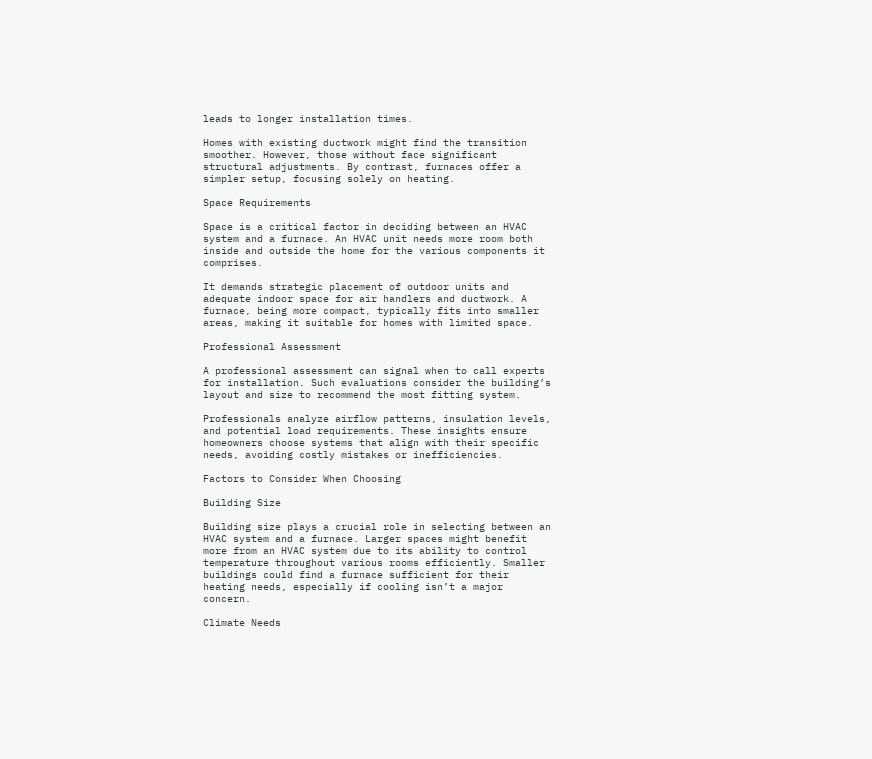leads to longer installation times.

Homes with existing ductwork might find the transition smoother. However, those without face significant structural adjustments. By contrast, furnaces offer a simpler setup, focusing solely on heating.

Space Requirements

Space is a critical factor in deciding between an HVAC system and a furnace. An HVAC unit needs more room both inside and outside the home for the various components it comprises.

It demands strategic placement of outdoor units and adequate indoor space for air handlers and ductwork. A furnace, being more compact, typically fits into smaller areas, making it suitable for homes with limited space.

Professional Assessment

A professional assessment can signal when to call experts for installation. Such evaluations consider the building’s layout and size to recommend the most fitting system.

Professionals analyze airflow patterns, insulation levels, and potential load requirements. These insights ensure homeowners choose systems that align with their specific needs, avoiding costly mistakes or inefficiencies.

Factors to Consider When Choosing

Building Size

Building size plays a crucial role in selecting between an HVAC system and a furnace. Larger spaces might benefit more from an HVAC system due to its ability to control temperature throughout various rooms efficiently. Smaller buildings could find a furnace sufficient for their heating needs, especially if cooling isn’t a major concern.

Climate Needs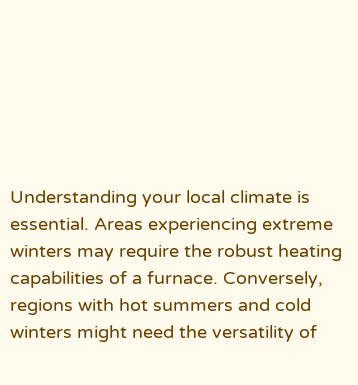Understanding your local climate is essential. Areas experiencing extreme winters may require the robust heating capabilities of a furnace. Conversely, regions with hot summers and cold winters might need the versatility of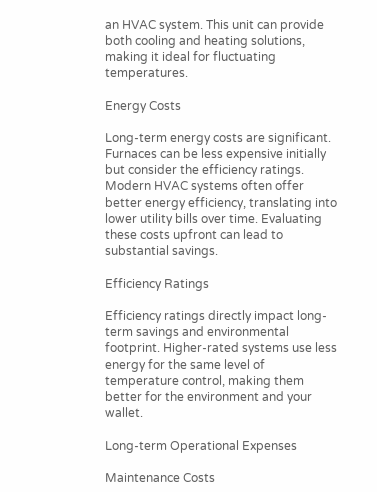an HVAC system. This unit can provide both cooling and heating solutions, making it ideal for fluctuating temperatures.

Energy Costs

Long-term energy costs are significant. Furnaces can be less expensive initially but consider the efficiency ratings. Modern HVAC systems often offer better energy efficiency, translating into lower utility bills over time. Evaluating these costs upfront can lead to substantial savings.

Efficiency Ratings

Efficiency ratings directly impact long-term savings and environmental footprint. Higher-rated systems use less energy for the same level of temperature control, making them better for the environment and your wallet.

Long-term Operational Expenses

Maintenance Costs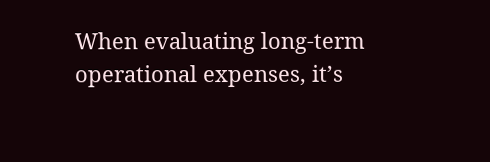When evaluating long-term operational expenses, it’s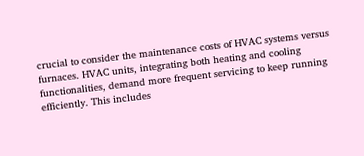crucial to consider the maintenance costs of HVAC systems versus furnaces. HVAC units, integrating both heating and cooling functionalities, demand more frequent servicing to keep running efficiently. This includes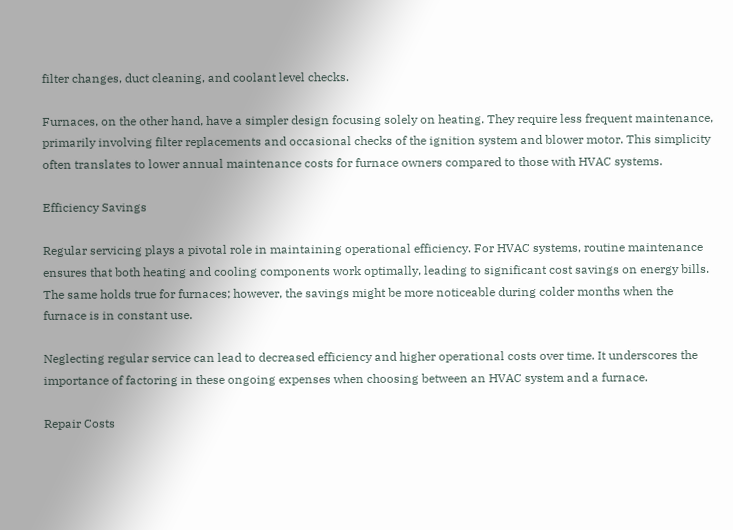filter changes, duct cleaning, and coolant level checks.

Furnaces, on the other hand, have a simpler design focusing solely on heating. They require less frequent maintenance, primarily involving filter replacements and occasional checks of the ignition system and blower motor. This simplicity often translates to lower annual maintenance costs for furnace owners compared to those with HVAC systems.

Efficiency Savings

Regular servicing plays a pivotal role in maintaining operational efficiency. For HVAC systems, routine maintenance ensures that both heating and cooling components work optimally, leading to significant cost savings on energy bills. The same holds true for furnaces; however, the savings might be more noticeable during colder months when the furnace is in constant use.

Neglecting regular service can lead to decreased efficiency and higher operational costs over time. It underscores the importance of factoring in these ongoing expenses when choosing between an HVAC system and a furnace.

Repair Costs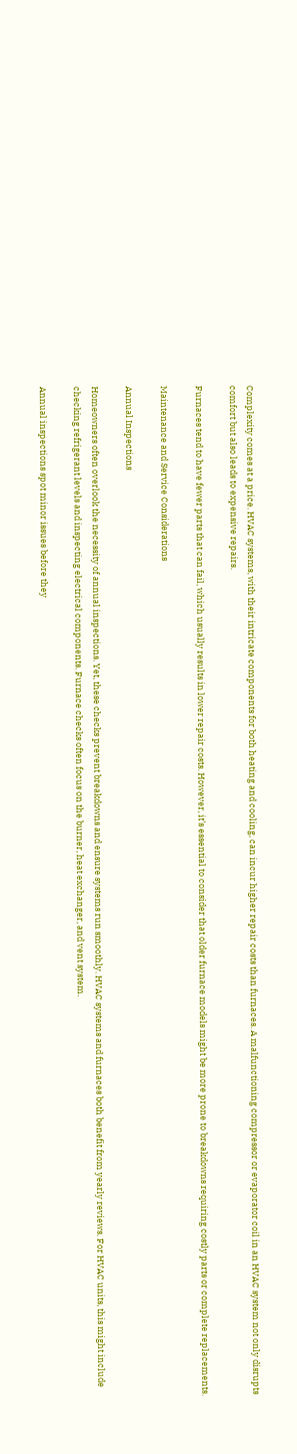Complexity comes at a price. HVAC systems, with their intricate components for both heating and cooling, can incur higher repair costs than furnaces. A malfunctioning compressor or evaporator coil in an HVAC system not only disrupts comfort but also leads to expensive repairs.

Furnaces tend to have fewer parts that can fail, which usually results in lower repair costs. However, it’s essential to consider that older furnace models might be more prone to breakdowns requiring costly parts or complete replacements.

Maintenance and Service Considerations

Annual Inspections

Homeowners often overlook the necessity of annual inspections. Yet, these checks prevent breakdowns and ensure systems run smoothly. HVAC systems and furnaces both benefit from yearly reviews. For HVAC units, this might include checking refrigerant levels and inspecting electrical components. Furnace checks often focus on the burner, heat exchanger, and vent system.

Annual inspections spot minor issues before they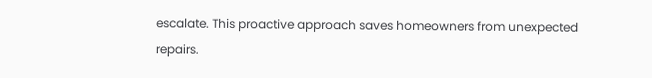escalate. This proactive approach saves homeowners from unexpected repairs.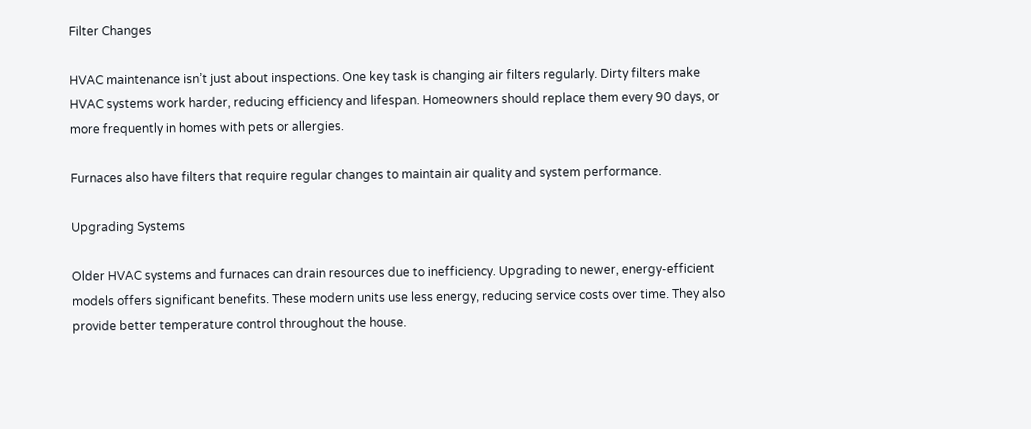Filter Changes

HVAC maintenance isn’t just about inspections. One key task is changing air filters regularly. Dirty filters make HVAC systems work harder, reducing efficiency and lifespan. Homeowners should replace them every 90 days, or more frequently in homes with pets or allergies.

Furnaces also have filters that require regular changes to maintain air quality and system performance.

Upgrading Systems

Older HVAC systems and furnaces can drain resources due to inefficiency. Upgrading to newer, energy-efficient models offers significant benefits. These modern units use less energy, reducing service costs over time. They also provide better temperature control throughout the house.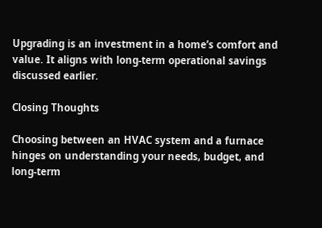Upgrading is an investment in a home’s comfort and value. It aligns with long-term operational savings discussed earlier.

Closing Thoughts

Choosing between an HVAC system and a furnace hinges on understanding your needs, budget, and long-term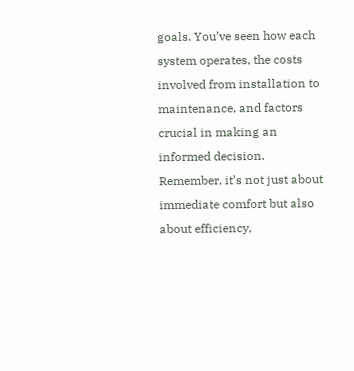goals. You’ve seen how each system operates, the costs involved from installation to maintenance, and factors crucial in making an informed decision. Remember, it’s not just about immediate comfort but also about efficiency,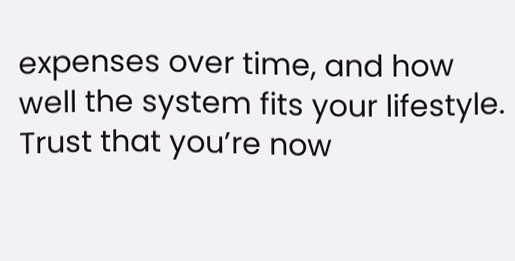expenses over time, and how well the system fits your lifestyle. Trust that you’re now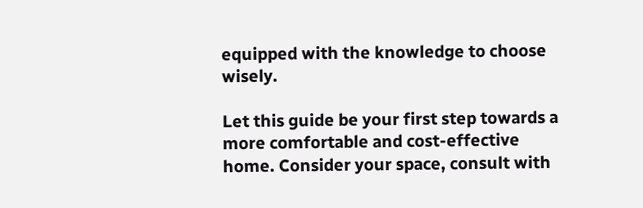equipped with the knowledge to choose wisely.

Let this guide be your first step towards a more comfortable and cost-effective home. Consider your space, consult with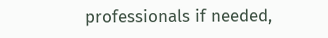professionals if needed,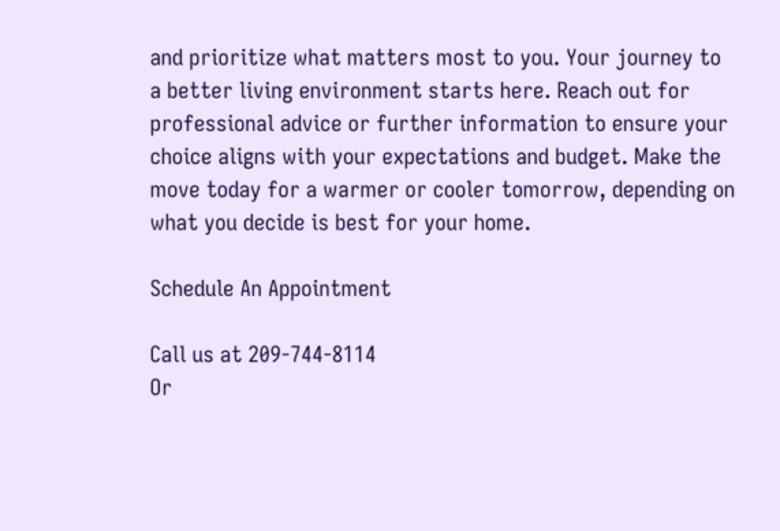and prioritize what matters most to you. Your journey to a better living environment starts here. Reach out for professional advice or further information to ensure your choice aligns with your expectations and budget. Make the move today for a warmer or cooler tomorrow, depending on what you decide is best for your home.

Schedule An Appointment

Call us at 209-744-8114
Or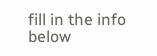fill in the info below